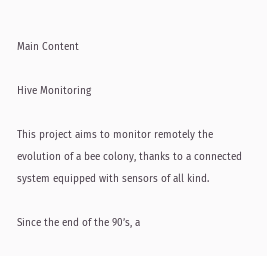Main Content

Hive Monitoring

This project aims to monitor remotely the evolution of a bee colony, thanks to a connected system equipped with sensors of all kind.

Since the end of the 90’s, a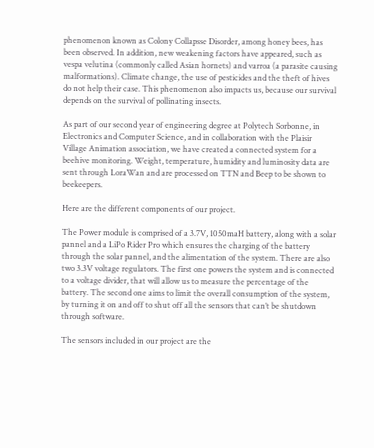phenomenon known as Colony Collapsse Disorder, among honey bees, has been observed. In addition, new weakening factors have appeared, such as vespa velutina (commonly called Asian hornets) and varroa (a parasite causing malformations). Climate change, the use of pesticides and the theft of hives do not help their case. This phenomenon also impacts us, because our survival depends on the survival of pollinating insects.

As part of our second year of engineering degree at Polytech Sorbonne, in Electronics and Computer Science, and in collaboration with the Plaisir Village Animation association, we have created a connected system for a beehive monitoring. Weight, temperature, humidity and luminosity data are sent through LoraWan and are processed on TTN and Beep to be shown to beekeepers.

Here are the different components of our project.

The Power module is comprised of a 3.7V, 1050maH battery, along with a solar pannel and a LiPo Rider Pro which ensures the charging of the battery through the solar pannel, and the alimentation of the system. There are also two 3.3V voltage regulators. The first one powers the system and is connected to a voltage divider, that will allow us to measure the percentage of the battery. The second one aims to limit the overall consumption of the system, by turning it on and off to shut off all the sensors that can’t be shutdown through software.

The sensors included in our project are the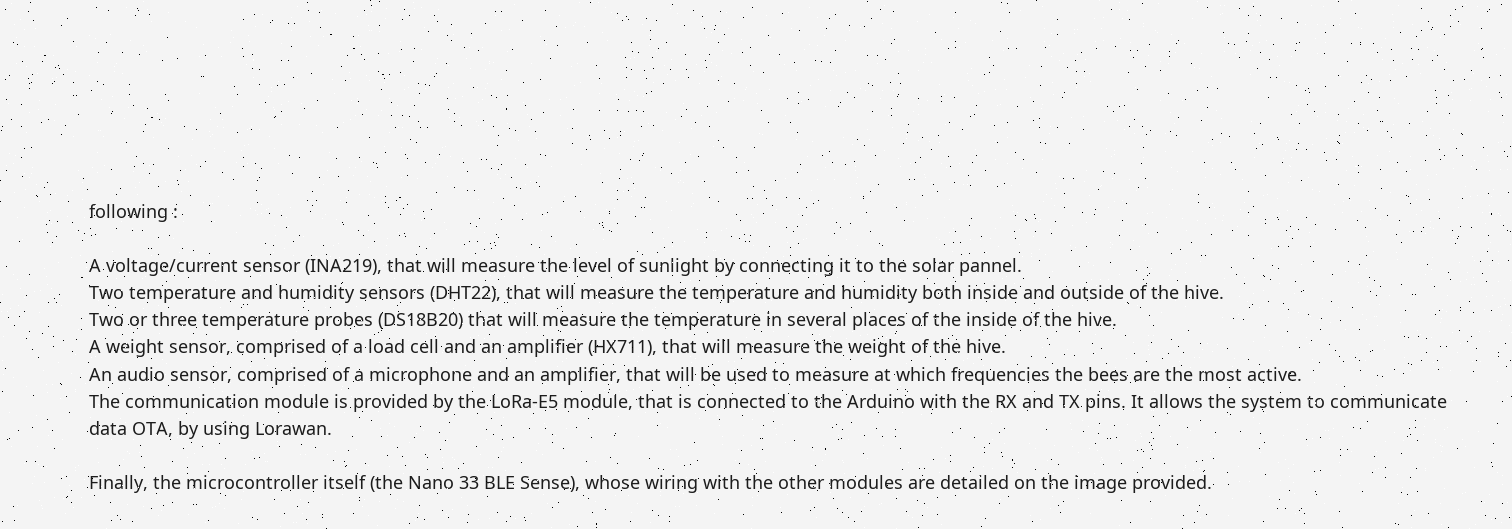following :

A voltage/current sensor (INA219), that will measure the level of sunlight by connecting it to the solar pannel.
Two temperature and humidity sensors (DHT22), that will measure the temperature and humidity both inside and outside of the hive.
Two or three temperature probes (DS18B20) that will measure the temperature in several places of the inside of the hive.
A weight sensor, comprised of a load cell and an amplifier (HX711), that will measure the weight of the hive.
An audio sensor, comprised of a microphone and an amplifier, that will be used to measure at which frequencies the bees are the most active.
The communication module is provided by the LoRa-E5 module, that is connected to the Arduino with the RX and TX pins. It allows the system to communicate data OTA, by using Lorawan.

Finally, the microcontroller itself (the Nano 33 BLE Sense), whose wiring with the other modules are detailed on the image provided.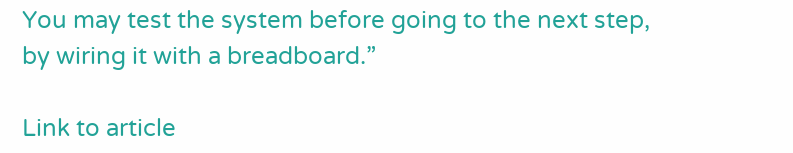You may test the system before going to the next step, by wiring it with a breadboard.”

Link to article